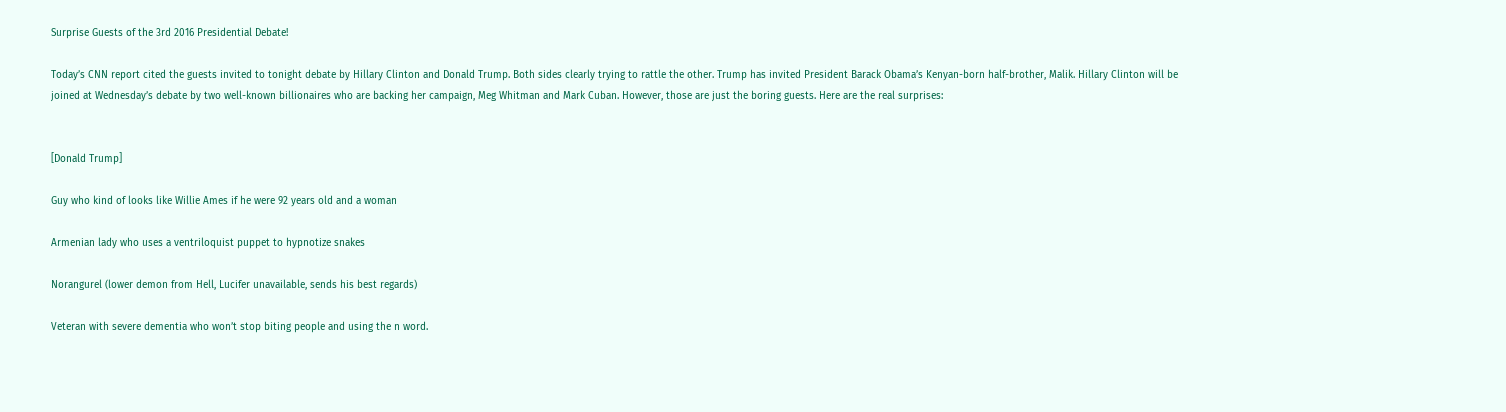Surprise Guests of the 3rd 2016 Presidential Debate!

Today’s CNN report cited the guests invited to tonight debate by Hillary Clinton and Donald Trump. Both sides clearly trying to rattle the other. Trump has invited President Barack Obama’s Kenyan-born half-brother, Malik. Hillary Clinton will be joined at Wednesday’s debate by two well-known billionaires who are backing her campaign, Meg Whitman and Mark Cuban. However, those are just the boring guests. Here are the real surprises:


[Donald Trump]

Guy who kind of looks like Willie Ames if he were 92 years old and a woman

Armenian lady who uses a ventriloquist puppet to hypnotize snakes

Norangurel (lower demon from Hell, Lucifer unavailable, sends his best regards)

Veteran with severe dementia who won’t stop biting people and using the n word.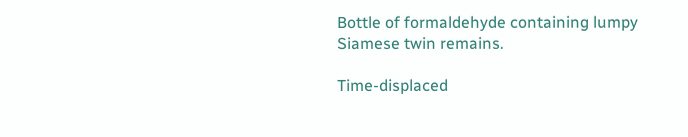Bottle of formaldehyde containing lumpy Siamese twin remains.

Time-displaced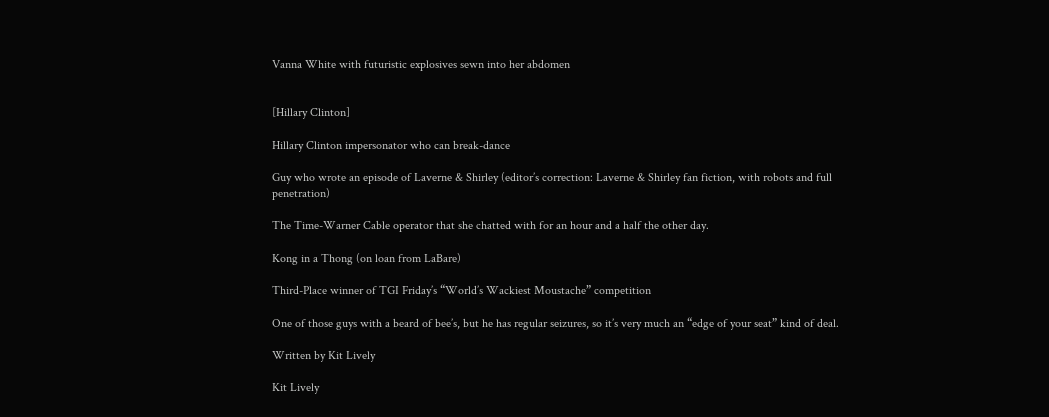Vanna White with futuristic explosives sewn into her abdomen


[Hillary Clinton]

Hillary Clinton impersonator who can break-dance

Guy who wrote an episode of Laverne & Shirley (editor’s correction: Laverne & Shirley fan fiction, with robots and full penetration)

The Time-Warner Cable operator that she chatted with for an hour and a half the other day.

Kong in a Thong (on loan from LaBare)

Third-Place winner of TGI Friday’s “World’s Wackiest Moustache” competition

One of those guys with a beard of bee’s, but he has regular seizures, so it’s very much an “edge of your seat” kind of deal.

Written by Kit Lively

Kit Lively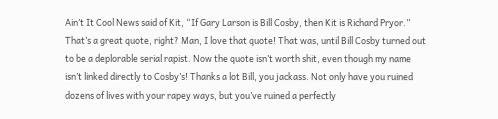Ain’t It Cool News said of Kit, “If Gary Larson is Bill Cosby, then Kit is Richard Pryor.” That’s a great quote, right? Man, I love that quote! That was, until Bill Cosby turned out to be a deplorable serial rapist. Now the quote isn’t worth shit, even though my name isn’t linked directly to Cosby’s! Thanks a lot Bill, you jackass. Not only have you ruined dozens of lives with your rapey ways, but you’ve ruined a perfectly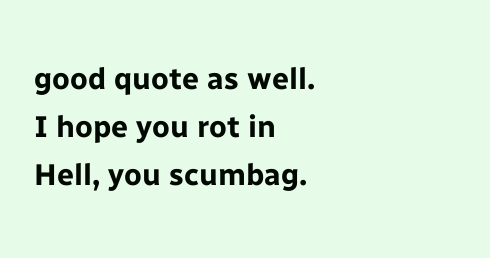good quote as well. I hope you rot in Hell, you scumbag.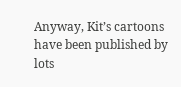Anyway, Kit’s cartoons have been published by lots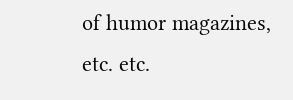of humor magazines, etc. etc.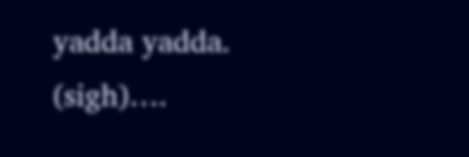yadda yadda. (sigh)….